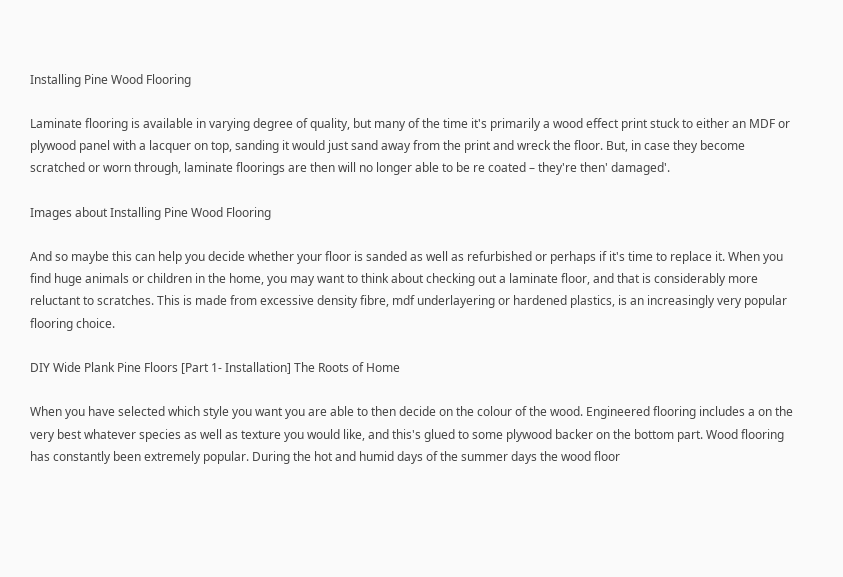Installing Pine Wood Flooring

Laminate flooring is available in varying degree of quality, but many of the time it's primarily a wood effect print stuck to either an MDF or plywood panel with a lacquer on top, sanding it would just sand away from the print and wreck the floor. But, in case they become scratched or worn through, laminate floorings are then will no longer able to be re coated – they're then' damaged'.

Images about Installing Pine Wood Flooring

And so maybe this can help you decide whether your floor is sanded as well as refurbished or perhaps if it's time to replace it. When you find huge animals or children in the home, you may want to think about checking out a laminate floor, and that is considerably more reluctant to scratches. This is made from excessive density fibre, mdf underlayering or hardened plastics, is an increasingly very popular flooring choice.

DIY Wide Plank Pine Floors [Part 1- Installation] The Roots of Home

When you have selected which style you want you are able to then decide on the colour of the wood. Engineered flooring includes a on the very best whatever species as well as texture you would like, and this's glued to some plywood backer on the bottom part. Wood flooring has constantly been extremely popular. During the hot and humid days of the summer days the wood floor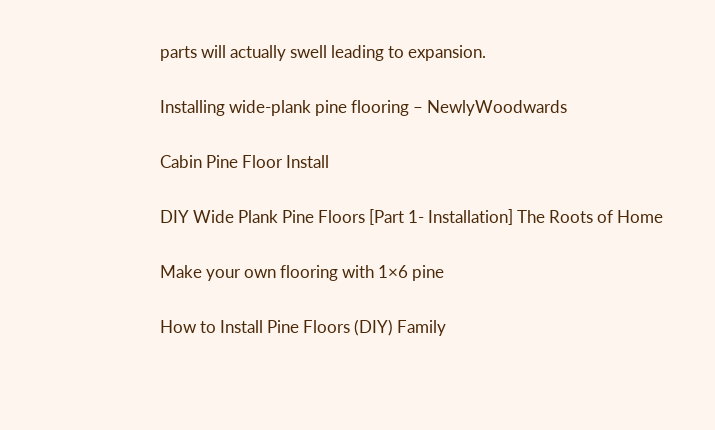parts will actually swell leading to expansion.

Installing wide-plank pine flooring – NewlyWoodwards

Cabin Pine Floor Install

DIY Wide Plank Pine Floors [Part 1- Installation] The Roots of Home

Make your own flooring with 1×6 pine

How to Install Pine Floors (DIY) Family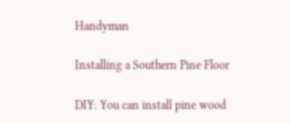Handyman

Installing a Southern Pine Floor

DIY: You can install pine wood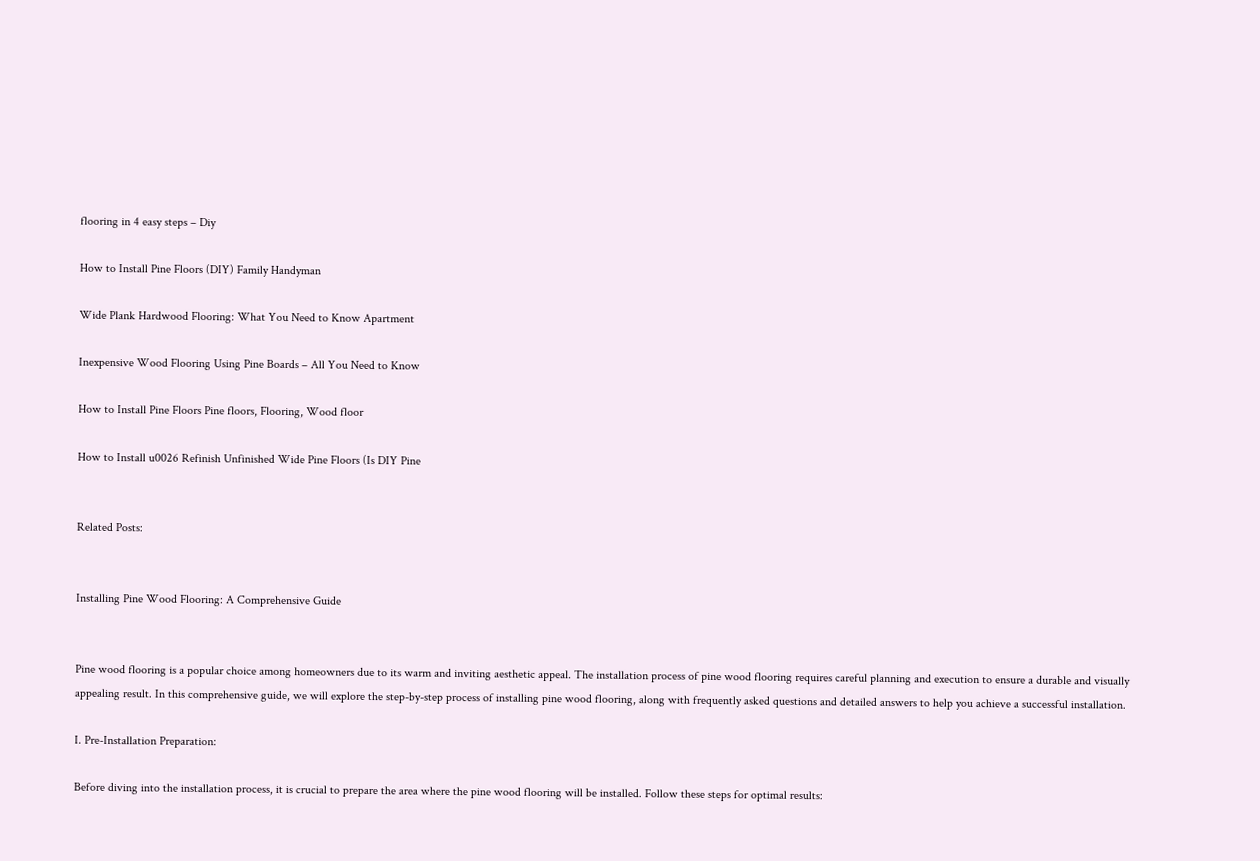flooring in 4 easy steps – Diy

How to Install Pine Floors (DIY) Family Handyman

Wide Plank Hardwood Flooring: What You Need to Know Apartment

Inexpensive Wood Flooring Using Pine Boards – All You Need to Know

How to Install Pine Floors Pine floors, Flooring, Wood floor

How to Install u0026 Refinish Unfinished Wide Pine Floors (Is DIY Pine


Related Posts:


Installing Pine Wood Flooring: A Comprehensive Guide


Pine wood flooring is a popular choice among homeowners due to its warm and inviting aesthetic appeal. The installation process of pine wood flooring requires careful planning and execution to ensure a durable and visually appealing result. In this comprehensive guide, we will explore the step-by-step process of installing pine wood flooring, along with frequently asked questions and detailed answers to help you achieve a successful installation.

I. Pre-Installation Preparation:

Before diving into the installation process, it is crucial to prepare the area where the pine wood flooring will be installed. Follow these steps for optimal results: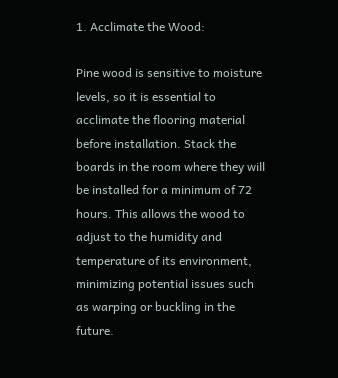1. Acclimate the Wood:

Pine wood is sensitive to moisture levels, so it is essential to acclimate the flooring material before installation. Stack the boards in the room where they will be installed for a minimum of 72 hours. This allows the wood to adjust to the humidity and temperature of its environment, minimizing potential issues such as warping or buckling in the future.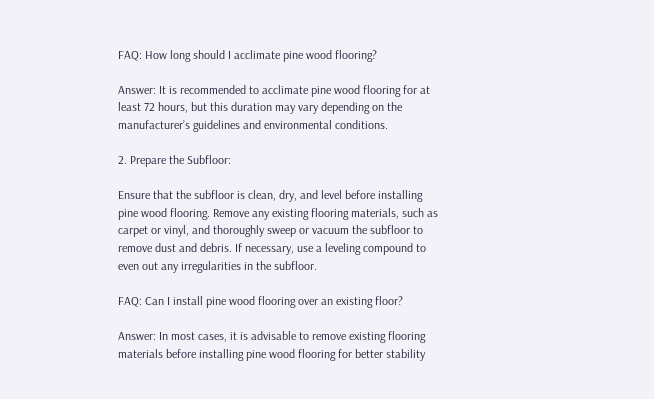FAQ: How long should I acclimate pine wood flooring?

Answer: It is recommended to acclimate pine wood flooring for at least 72 hours, but this duration may vary depending on the manufacturer’s guidelines and environmental conditions.

2. Prepare the Subfloor:

Ensure that the subfloor is clean, dry, and level before installing pine wood flooring. Remove any existing flooring materials, such as carpet or vinyl, and thoroughly sweep or vacuum the subfloor to remove dust and debris. If necessary, use a leveling compound to even out any irregularities in the subfloor.

FAQ: Can I install pine wood flooring over an existing floor?

Answer: In most cases, it is advisable to remove existing flooring materials before installing pine wood flooring for better stability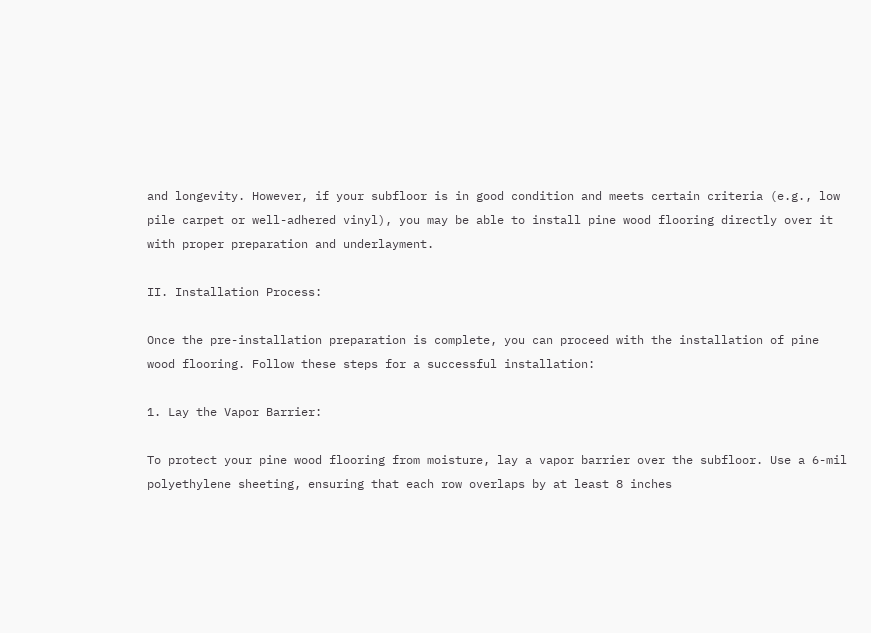and longevity. However, if your subfloor is in good condition and meets certain criteria (e.g., low pile carpet or well-adhered vinyl), you may be able to install pine wood flooring directly over it with proper preparation and underlayment.

II. Installation Process:

Once the pre-installation preparation is complete, you can proceed with the installation of pine wood flooring. Follow these steps for a successful installation:

1. Lay the Vapor Barrier:

To protect your pine wood flooring from moisture, lay a vapor barrier over the subfloor. Use a 6-mil polyethylene sheeting, ensuring that each row overlaps by at least 8 inches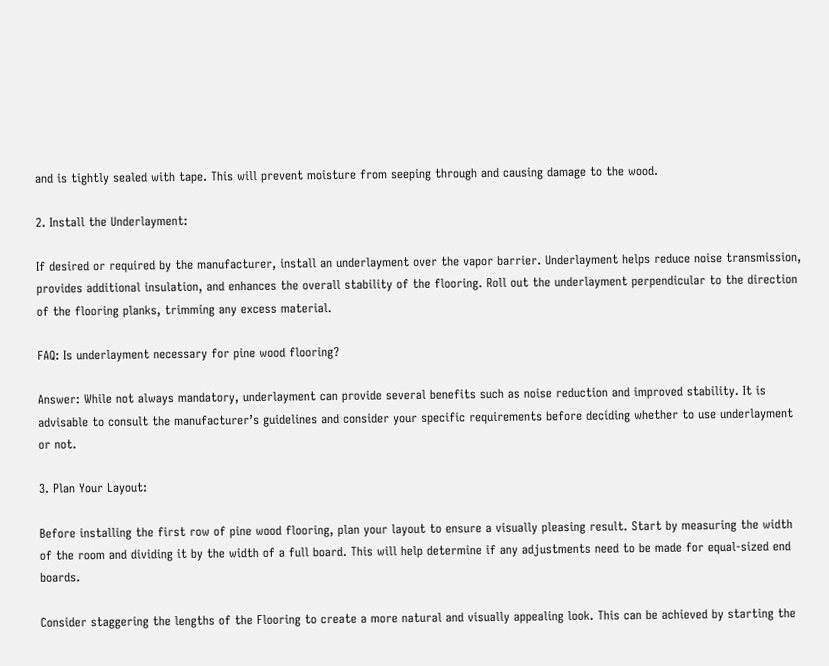and is tightly sealed with tape. This will prevent moisture from seeping through and causing damage to the wood.

2. Install the Underlayment:

If desired or required by the manufacturer, install an underlayment over the vapor barrier. Underlayment helps reduce noise transmission, provides additional insulation, and enhances the overall stability of the flooring. Roll out the underlayment perpendicular to the direction of the flooring planks, trimming any excess material.

FAQ: Is underlayment necessary for pine wood flooring?

Answer: While not always mandatory, underlayment can provide several benefits such as noise reduction and improved stability. It is advisable to consult the manufacturer’s guidelines and consider your specific requirements before deciding whether to use underlayment or not.

3. Plan Your Layout:

Before installing the first row of pine wood flooring, plan your layout to ensure a visually pleasing result. Start by measuring the width of the room and dividing it by the width of a full board. This will help determine if any adjustments need to be made for equal-sized end boards.

Consider staggering the lengths of the Flooring to create a more natural and visually appealing look. This can be achieved by starting the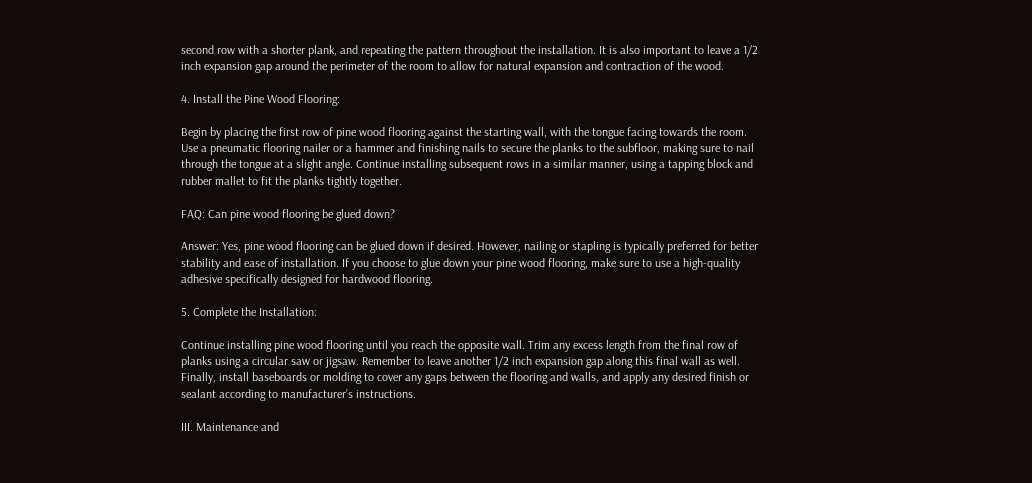second row with a shorter plank, and repeating the pattern throughout the installation. It is also important to leave a 1/2 inch expansion gap around the perimeter of the room to allow for natural expansion and contraction of the wood.

4. Install the Pine Wood Flooring:

Begin by placing the first row of pine wood flooring against the starting wall, with the tongue facing towards the room. Use a pneumatic flooring nailer or a hammer and finishing nails to secure the planks to the subfloor, making sure to nail through the tongue at a slight angle. Continue installing subsequent rows in a similar manner, using a tapping block and rubber mallet to fit the planks tightly together.

FAQ: Can pine wood flooring be glued down?

Answer: Yes, pine wood flooring can be glued down if desired. However, nailing or stapling is typically preferred for better stability and ease of installation. If you choose to glue down your pine wood flooring, make sure to use a high-quality adhesive specifically designed for hardwood flooring.

5. Complete the Installation:

Continue installing pine wood flooring until you reach the opposite wall. Trim any excess length from the final row of planks using a circular saw or jigsaw. Remember to leave another 1/2 inch expansion gap along this final wall as well. Finally, install baseboards or molding to cover any gaps between the flooring and walls, and apply any desired finish or sealant according to manufacturer’s instructions.

III. Maintenance and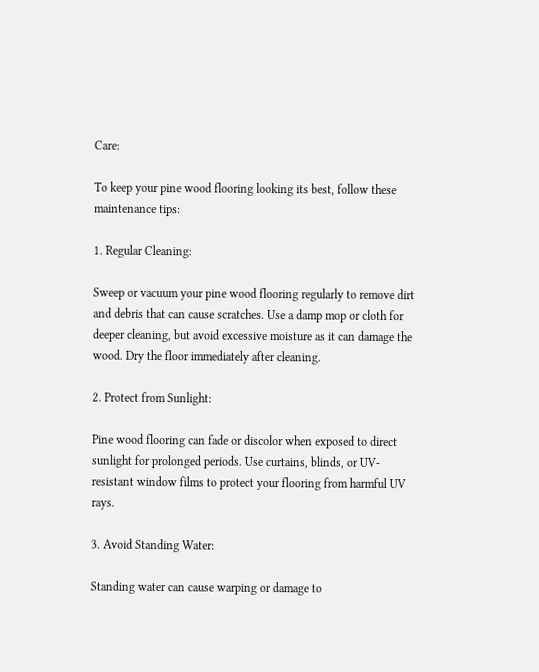Care:

To keep your pine wood flooring looking its best, follow these maintenance tips:

1. Regular Cleaning:

Sweep or vacuum your pine wood flooring regularly to remove dirt and debris that can cause scratches. Use a damp mop or cloth for deeper cleaning, but avoid excessive moisture as it can damage the wood. Dry the floor immediately after cleaning.

2. Protect from Sunlight:

Pine wood flooring can fade or discolor when exposed to direct sunlight for prolonged periods. Use curtains, blinds, or UV-resistant window films to protect your flooring from harmful UV rays.

3. Avoid Standing Water:

Standing water can cause warping or damage to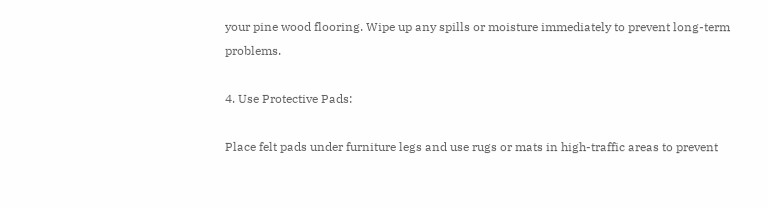your pine wood flooring. Wipe up any spills or moisture immediately to prevent long-term problems.

4. Use Protective Pads:

Place felt pads under furniture legs and use rugs or mats in high-traffic areas to prevent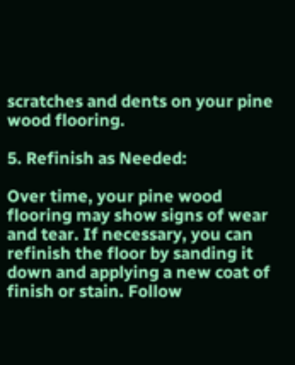scratches and dents on your pine wood flooring.

5. Refinish as Needed:

Over time, your pine wood flooring may show signs of wear and tear. If necessary, you can refinish the floor by sanding it down and applying a new coat of finish or stain. Follow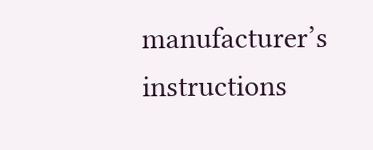manufacturer’s instructions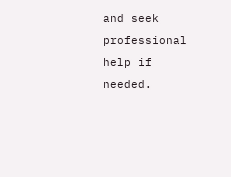and seek professional help if needed.